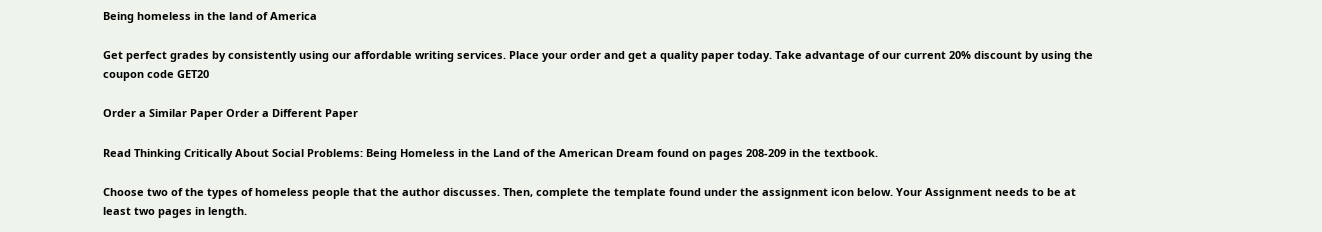Being homeless in the land of America

Get perfect grades by consistently using our affordable writing services. Place your order and get a quality paper today. Take advantage of our current 20% discount by using the coupon code GET20

Order a Similar Paper Order a Different Paper

Read Thinking Critically About Social Problems: Being Homeless in the Land of the American Dream found on pages 208-209 in the textbook.

Choose two of the types of homeless people that the author discusses. Then, complete the template found under the assignment icon below. Your Assignment needs to be at least two pages in length.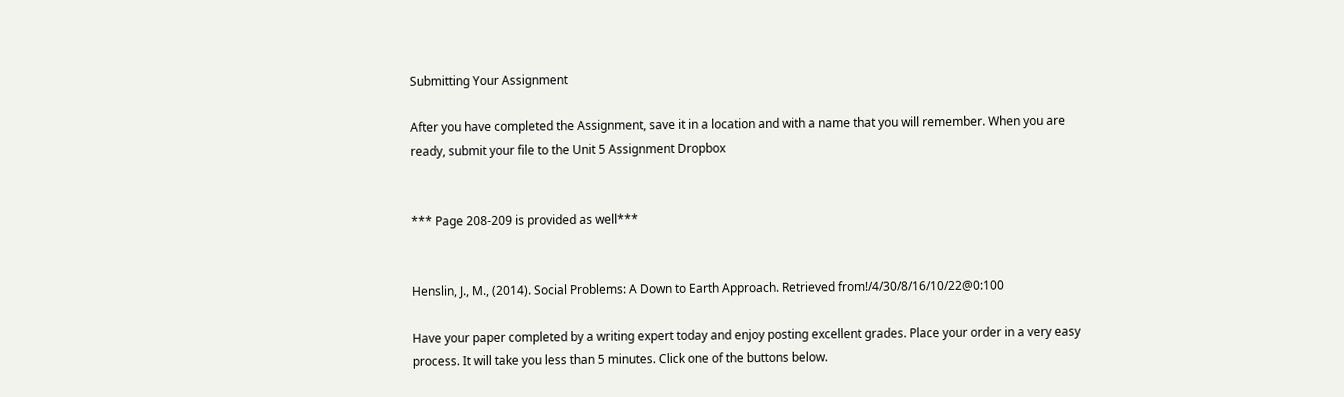Submitting Your Assignment

After you have completed the Assignment, save it in a location and with a name that you will remember. When you are ready, submit your file to the Unit 5 Assignment Dropbox


*** Page 208-209 is provided as well***


Henslin, J., M., (2014). Social Problems: A Down to Earth Approach. Retrieved from!/4/30/8/16/10/22@0:100

Have your paper completed by a writing expert today and enjoy posting excellent grades. Place your order in a very easy process. It will take you less than 5 minutes. Click one of the buttons below.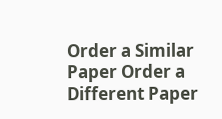Order a Similar Paper Order a Different Paper